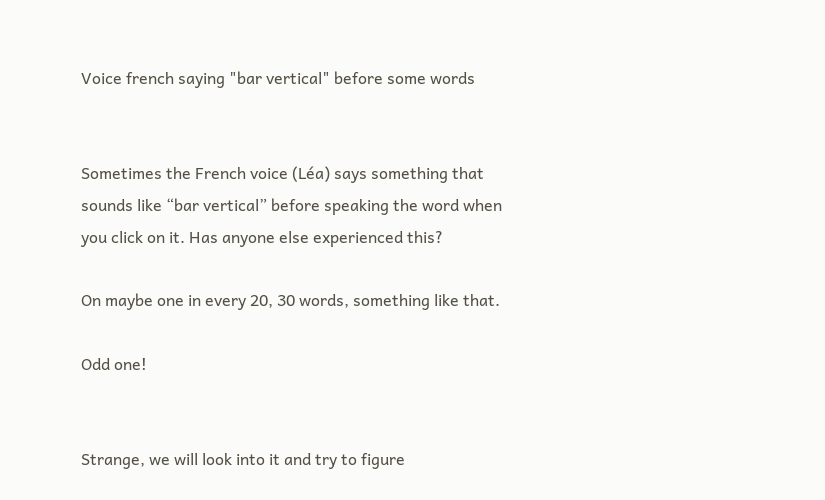Voice french saying "bar vertical" before some words


Sometimes the French voice (Léa) says something that sounds like “bar vertical” before speaking the word when you click on it. Has anyone else experienced this?

On maybe one in every 20, 30 words, something like that.

Odd one!


Strange, we will look into it and try to figure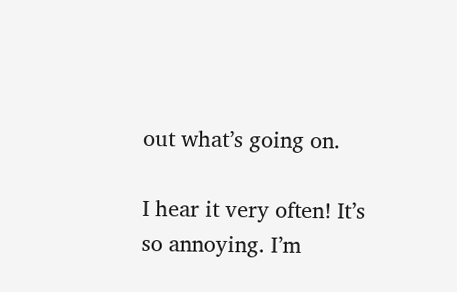out what’s going on.

I hear it very often! It’s so annoying. I’m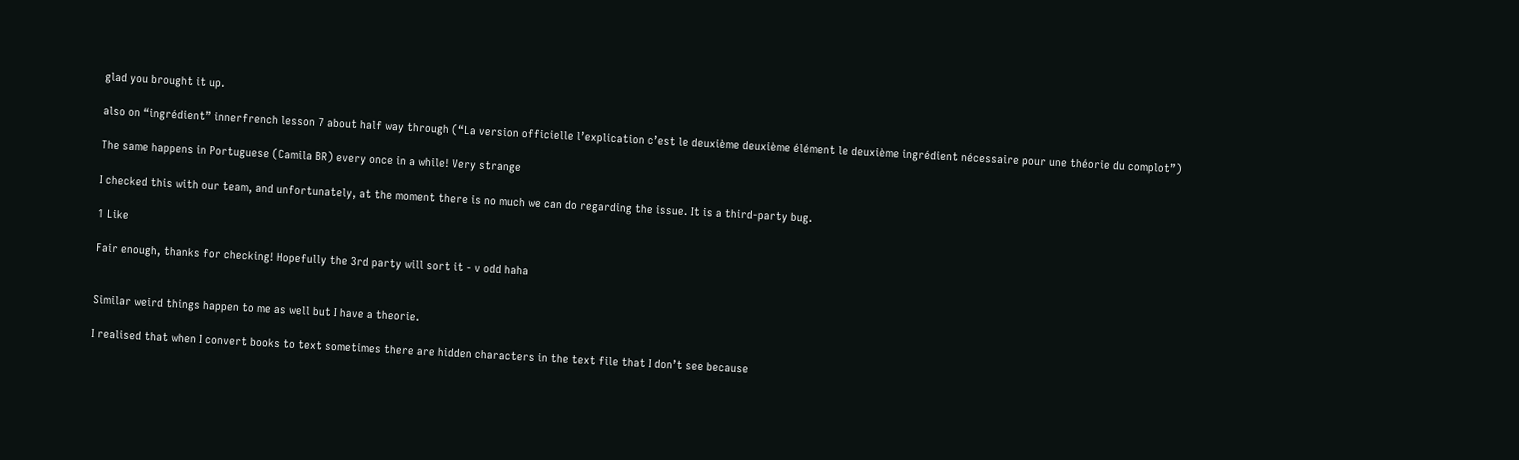glad you brought it up.

also on “ingrédient” innerfrench lesson 7 about half way through (“La version officielle l’explication c’est le deuxième deuxième élément le deuxième ingrédient nécessaire pour une théorie du complot”)

The same happens in Portuguese (Camila BR) every once in a while! Very strange

I checked this with our team, and unfortunately, at the moment there is no much we can do regarding the issue. It is a third-party bug.

1 Like

Fair enough, thanks for checking! Hopefully the 3rd party will sort it - v odd haha


Similar weird things happen to me as well but I have a theorie.

I realised that when I convert books to text sometimes there are hidden characters in the text file that I don’t see because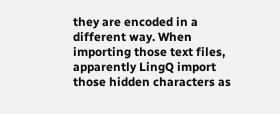they are encoded in a different way. When importing those text files, apparently LingQ import those hidden characters as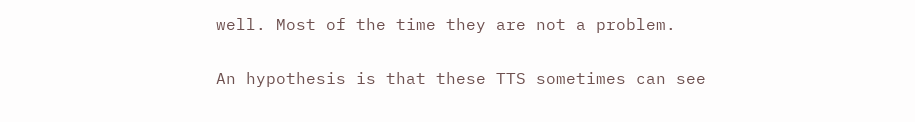well. Most of the time they are not a problem.

An hypothesis is that these TTS sometimes can see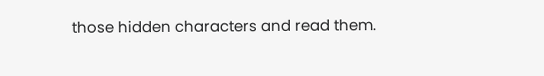those hidden characters and read them.